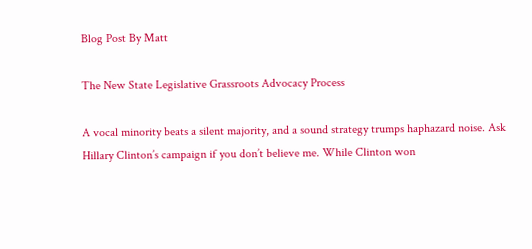Blog Post By Matt

The New State Legislative Grassroots Advocacy Process

A vocal minority beats a silent majority, and a sound strategy trumps haphazard noise. Ask Hillary Clinton’s campaign if you don’t believe me. While Clinton won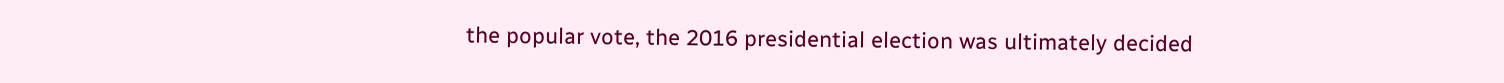the popular vote, the 2016 presidential election was ultimately decided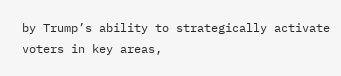by Trump’s ability to strategically activate voters in key areas,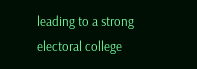leading to a strong electoral college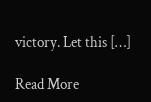victory. Let this […]

Read More